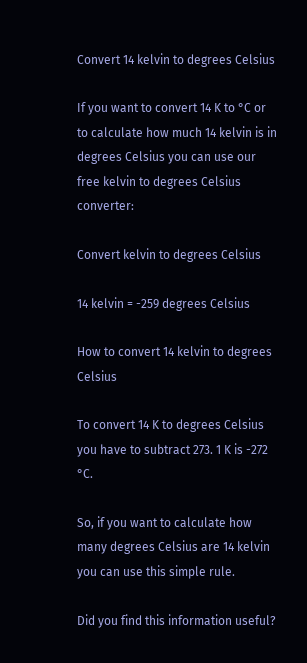Convert 14 kelvin to degrees Celsius

If you want to convert 14 K to °C or to calculate how much 14 kelvin is in degrees Celsius you can use our free kelvin to degrees Celsius converter:

Convert kelvin to degrees Celsius

14 kelvin = -259 degrees Celsius

How to convert 14 kelvin to degrees Celsius

To convert 14 K to degrees Celsius you have to subtract 273. 1 K is -272 °C.

So, if you want to calculate how many degrees Celsius are 14 kelvin you can use this simple rule.

Did you find this information useful?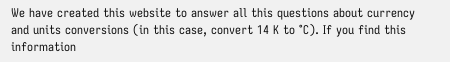We have created this website to answer all this questions about currency and units conversions (in this case, convert 14 K to °C). If you find this information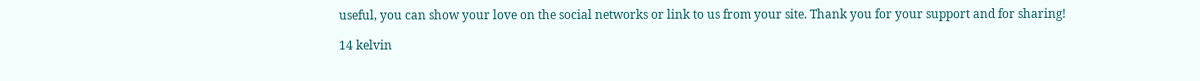useful, you can show your love on the social networks or link to us from your site. Thank you for your support and for sharing!

14 kelvin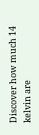Discover how much 14 kelvin are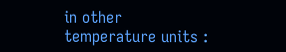in other temperature units :